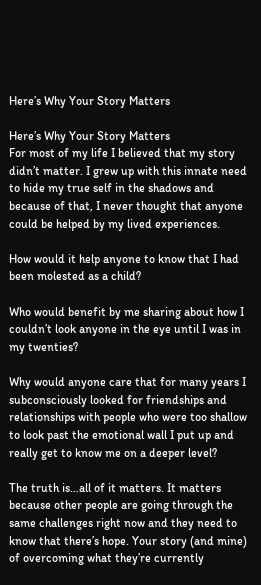Here’s Why Your Story Matters

Here’s Why Your Story Matters
For most of my life I believed that my story didn’t matter. I grew up with this innate need to hide my true self in the shadows and because of that, I never thought that anyone could be helped by my lived experiences.

How would it help anyone to know that I had been molested as a child?

Who would benefit by me sharing about how I couldn’t look anyone in the eye until I was in my twenties?

Why would anyone care that for many years I subconsciously looked for friendships and relationships with people who were too shallow to look past the emotional wall I put up and really get to know me on a deeper level?

The truth is…all of it matters. It matters because other people are going through the same challenges right now and they need to know that there’s hope. Your story (and mine) of overcoming what they’re currently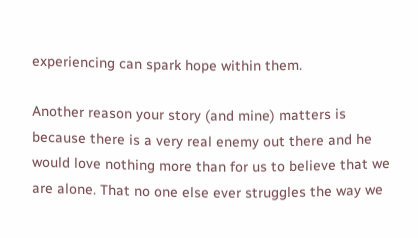experiencing can spark hope within them.

Another reason your story (and mine) matters is because there is a very real enemy out there and he would love nothing more than for us to believe that we are alone. That no one else ever struggles the way we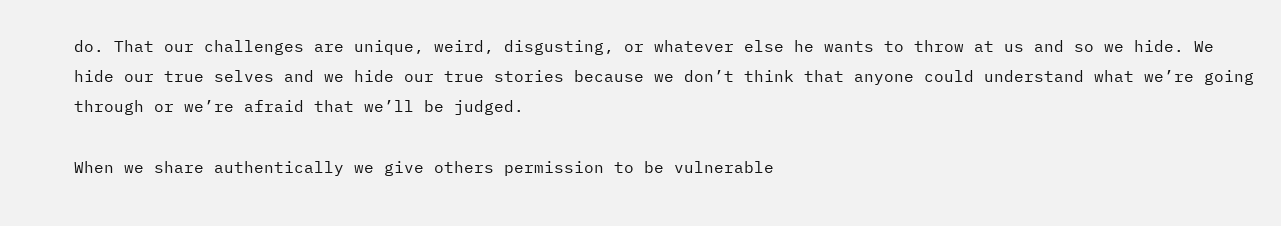do. That our challenges are unique, weird, disgusting, or whatever else he wants to throw at us and so we hide. We hide our true selves and we hide our true stories because we don’t think that anyone could understand what we’re going through or we’re afraid that we’ll be judged.

When we share authentically we give others permission to be vulnerable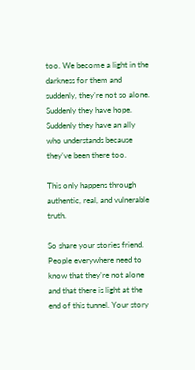too. We become a light in the darkness for them and suddenly, they’re not so alone. Suddenly they have hope. Suddenly they have an ally who understands because they’ve been there too.

This only happens through authentic, real, and vulnerable truth.

So share your stories friend. People everywhere need to know that they’re not alone and that there is light at the end of this tunnel. Your story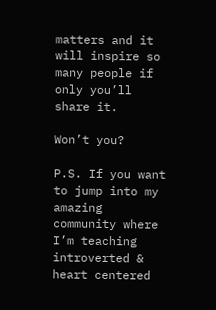matters and it will inspire so many people if only you’ll share it.

Won’t you?

P.S. If you want to jump into my amazing community where I’m teaching introverted & heart centered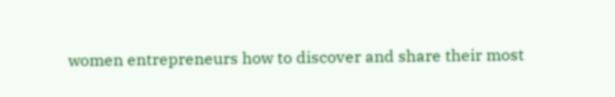women entrepreneurs how to discover and share their most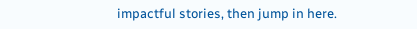impactful stories, then jump in here.